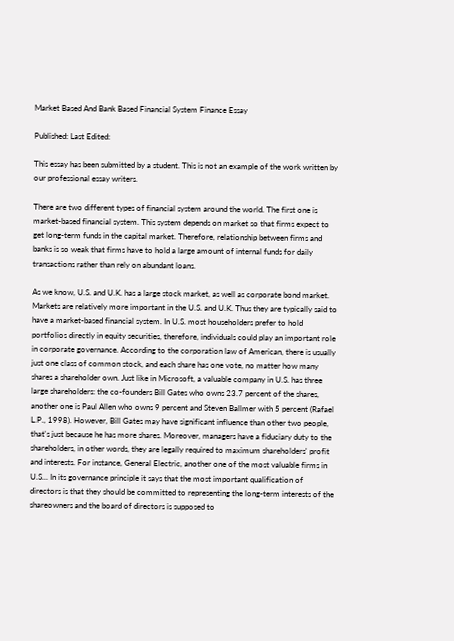Market Based And Bank Based Financial System Finance Essay

Published: Last Edited:

This essay has been submitted by a student. This is not an example of the work written by our professional essay writers.

There are two different types of financial system around the world. The first one is market-based financial system. This system depends on market so that firms expect to get long-term funds in the capital market. Therefore, relationship between firms and banks is so weak that firms have to hold a large amount of internal funds for daily transactions rather than rely on abundant loans.

As we know, U.S. and U.K. has a large stock market, as well as corporate bond market. Markets are relatively more important in the U.S. and U.K. Thus they are typically said to have a market-based financial system. In U.S. most householders prefer to hold portfolios directly in equity securities, therefore, individuals could play an important role in corporate governance. According to the corporation law of American, there is usually just one class of common stock, and each share has one vote, no matter how many shares a shareholder own. Just like in Microsoft, a valuable company in U.S. has three large shareholders: the co-founders Bill Gates who owns 23.7 percent of the shares, another one is Paul Allen who owns 9 percent and Steven Ballmer with 5 percent (Rafael L.P., 1998). However, Bill Gates may have significant influence than other two people, that's just because he has more shares. Moreover, managers have a fiduciary duty to the shareholders, in other words, they are legally required to maximum shareholders' profit and interests. For instance, General Electric, another one of the most valuable firms in U.S... In its governance principle it says that the most important qualification of directors is that they should be committed to representing the long-term interests of the shareowners and the board of directors is supposed to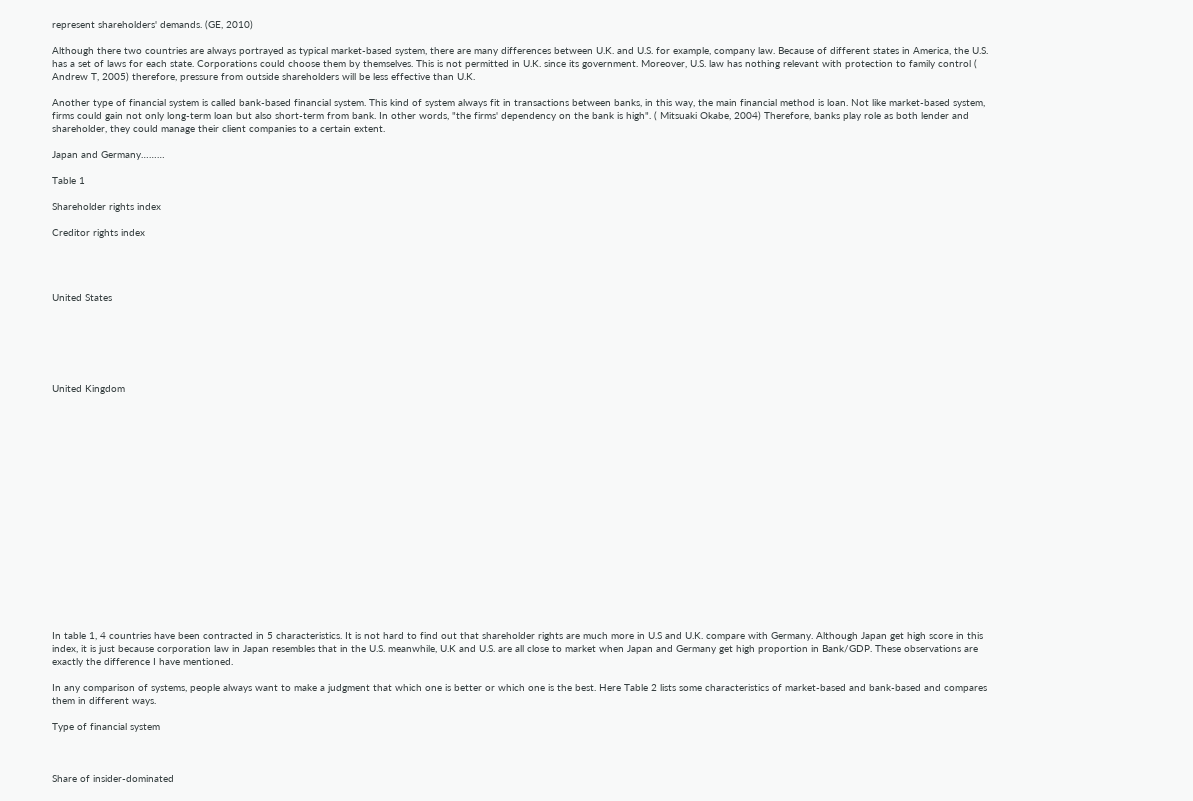represent shareholders' demands. (GE, 2010)

Although there two countries are always portrayed as typical market-based system, there are many differences between U.K. and U.S. for example, company law. Because of different states in America, the U.S. has a set of laws for each state. Corporations could choose them by themselves. This is not permitted in U.K. since its government. Moreover, U.S. law has nothing relevant with protection to family control ( Andrew T, 2005) therefore, pressure from outside shareholders will be less effective than U.K.

Another type of financial system is called bank-based financial system. This kind of system always fit in transactions between banks, in this way, the main financial method is loan. Not like market-based system, firms could gain not only long-term loan but also short-term from bank. In other words, "the firms' dependency on the bank is high". ( Mitsuaki Okabe, 2004) Therefore, banks play role as both lender and shareholder, they could manage their client companies to a certain extent.

Japan and Germany………

Table 1

Shareholder rights index

Creditor rights index




United States






United Kingdom


















In table 1, 4 countries have been contracted in 5 characteristics. It is not hard to find out that shareholder rights are much more in U.S and U.K. compare with Germany. Although Japan get high score in this index, it is just because corporation law in Japan resembles that in the U.S. meanwhile, U.K and U.S. are all close to market when Japan and Germany get high proportion in Bank/GDP. These observations are exactly the difference I have mentioned.

In any comparison of systems, people always want to make a judgment that which one is better or which one is the best. Here Table 2 lists some characteristics of market-based and bank-based and compares them in different ways.

Type of financial system



Share of insider-dominated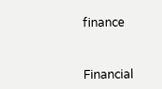finance



Financial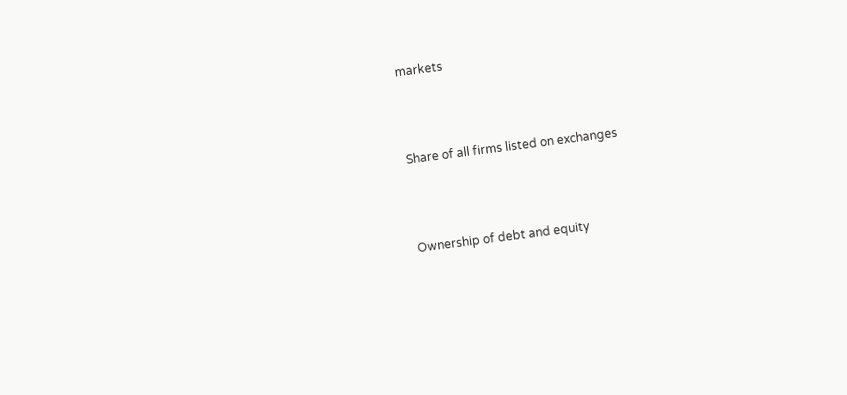markets



Share of all firms listed on exchanges



Ownership of debt and equity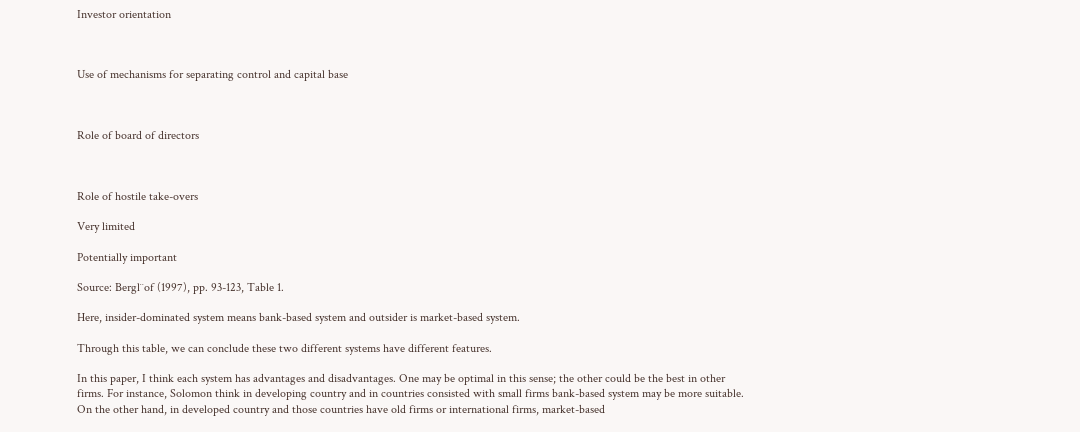Investor orientation



Use of mechanisms for separating control and capital base



Role of board of directors



Role of hostile take-overs

Very limited

Potentially important

Source: Bergl¨of (1997), pp. 93-123, Table 1.

Here, insider-dominated system means bank-based system and outsider is market-based system.

Through this table, we can conclude these two different systems have different features.

In this paper, I think each system has advantages and disadvantages. One may be optimal in this sense; the other could be the best in other firms. For instance, Solomon think in developing country and in countries consisted with small firms bank-based system may be more suitable. On the other hand, in developed country and those countries have old firms or international firms, market-based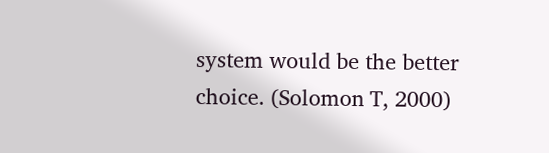system would be the better choice. (Solomon T, 2000)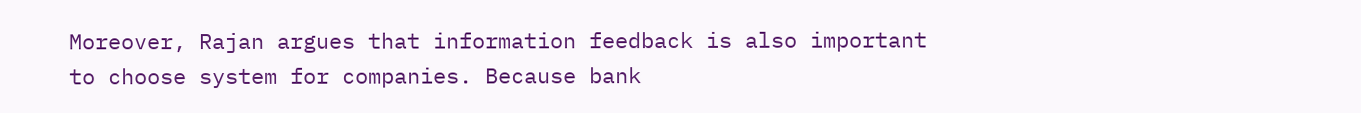Moreover, Rajan argues that information feedback is also important to choose system for companies. Because bank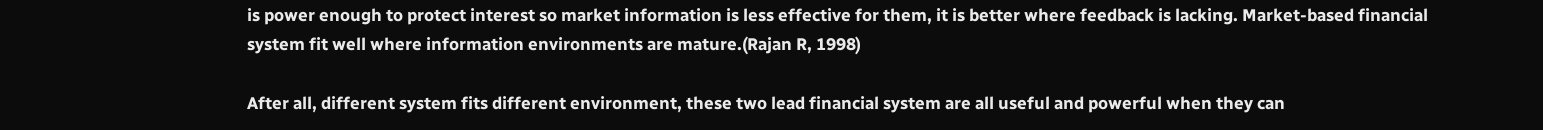is power enough to protect interest so market information is less effective for them, it is better where feedback is lacking. Market-based financial system fit well where information environments are mature.(Rajan R, 1998)

After all, different system fits different environment, these two lead financial system are all useful and powerful when they can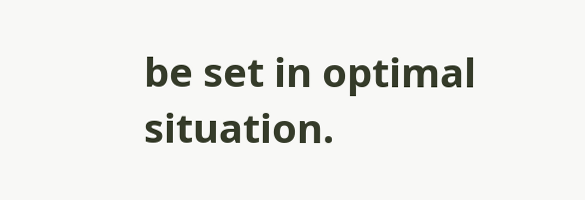be set in optimal situation.